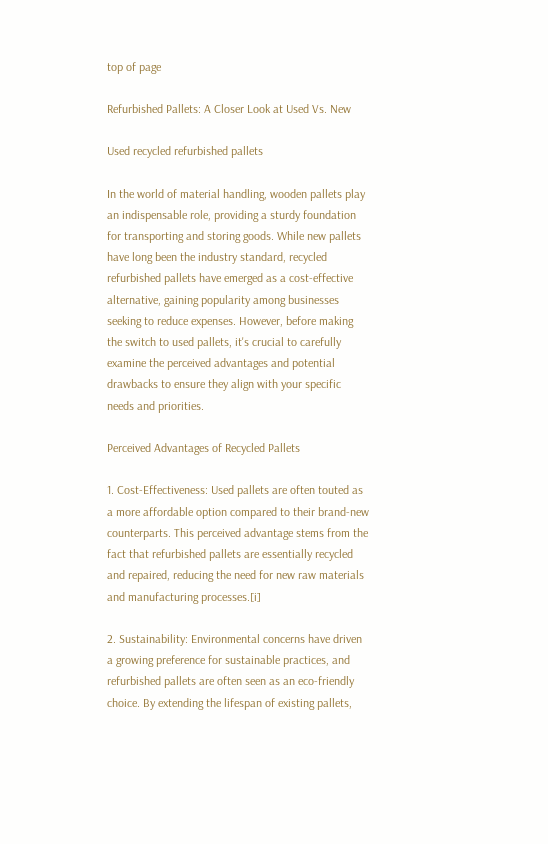top of page

Refurbished Pallets: A Closer Look at Used Vs. New

Used recycled refurbished pallets

In the world of material handling, wooden pallets play an indispensable role, providing a sturdy foundation for transporting and storing goods. While new pallets have long been the industry standard, recycled refurbished pallets have emerged as a cost-effective alternative, gaining popularity among businesses seeking to reduce expenses. However, before making the switch to used pallets, it's crucial to carefully examine the perceived advantages and potential drawbacks to ensure they align with your specific needs and priorities.

Perceived Advantages of Recycled Pallets

1. Cost-Effectiveness: Used pallets are often touted as a more affordable option compared to their brand-new counterparts. This perceived advantage stems from the fact that refurbished pallets are essentially recycled and repaired, reducing the need for new raw materials and manufacturing processes.[i]

2. Sustainability: Environmental concerns have driven a growing preference for sustainable practices, and refurbished pallets are often seen as an eco-friendly choice. By extending the lifespan of existing pallets,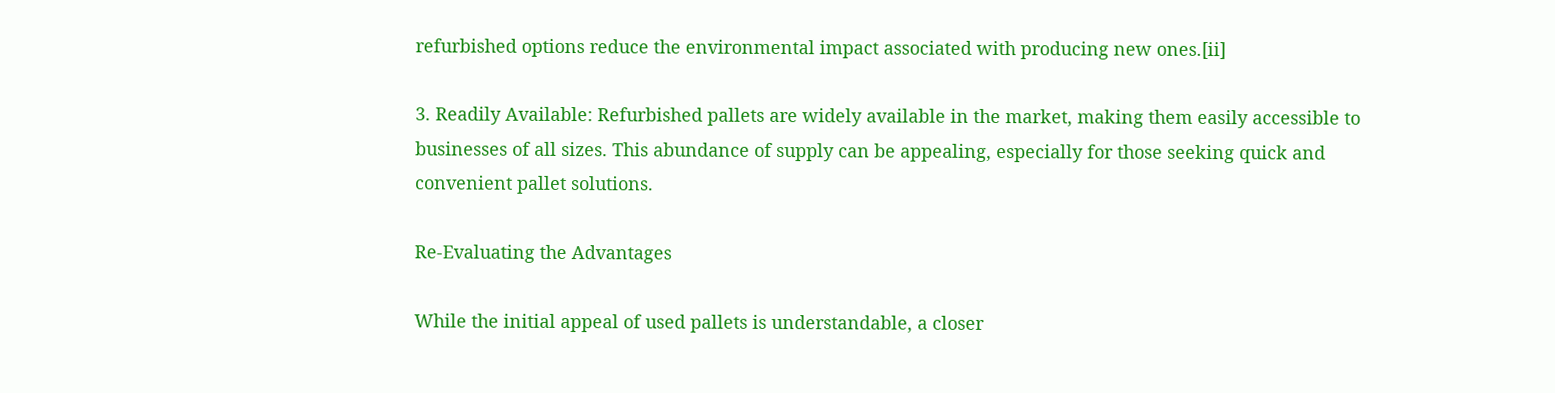refurbished options reduce the environmental impact associated with producing new ones.[ii]

3. Readily Available: Refurbished pallets are widely available in the market, making them easily accessible to businesses of all sizes. This abundance of supply can be appealing, especially for those seeking quick and convenient pallet solutions.

Re-Evaluating the Advantages

While the initial appeal of used pallets is understandable, a closer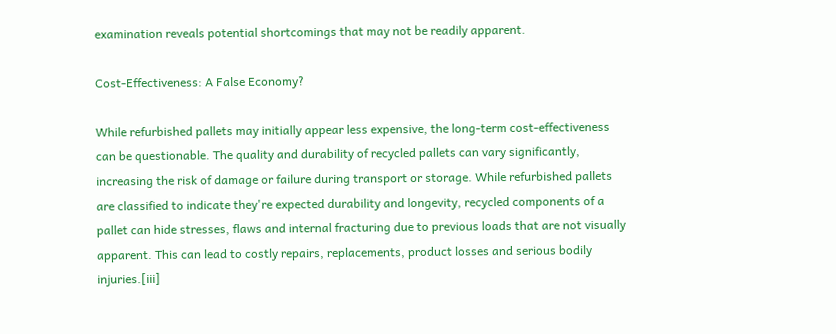examination reveals potential shortcomings that may not be readily apparent.

Cost-Effectiveness: A False Economy?

While refurbished pallets may initially appear less expensive, the long-term cost-effectiveness can be questionable. The quality and durability of recycled pallets can vary significantly, increasing the risk of damage or failure during transport or storage. While refurbished pallets are classified to indicate they're expected durability and longevity, recycled components of a pallet can hide stresses, flaws and internal fracturing due to previous loads that are not visually apparent. This can lead to costly repairs, replacements, product losses and serious bodily injuries.[iii]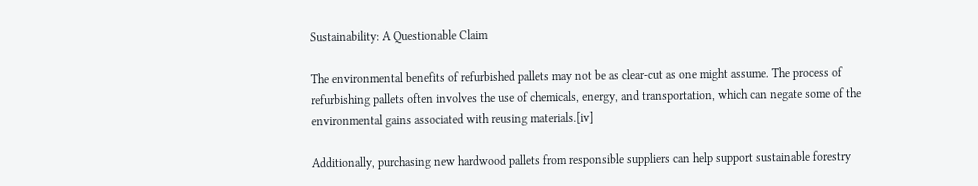Sustainability: A Questionable Claim

The environmental benefits of refurbished pallets may not be as clear-cut as one might assume. The process of refurbishing pallets often involves the use of chemicals, energy, and transportation, which can negate some of the environmental gains associated with reusing materials.[iv]

Additionally, purchasing new hardwood pallets from responsible suppliers can help support sustainable forestry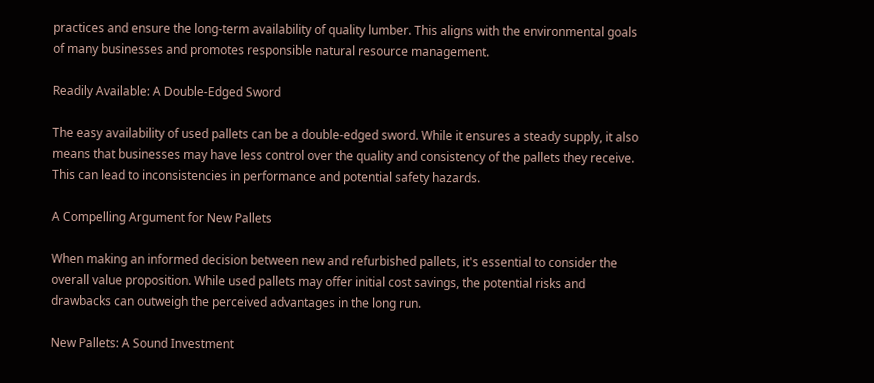practices and ensure the long-term availability of quality lumber. This aligns with the environmental goals of many businesses and promotes responsible natural resource management.

Readily Available: A Double-Edged Sword

The easy availability of used pallets can be a double-edged sword. While it ensures a steady supply, it also means that businesses may have less control over the quality and consistency of the pallets they receive. This can lead to inconsistencies in performance and potential safety hazards.

A Compelling Argument for New Pallets

When making an informed decision between new and refurbished pallets, it's essential to consider the overall value proposition. While used pallets may offer initial cost savings, the potential risks and drawbacks can outweigh the perceived advantages in the long run.

New Pallets: A Sound Investment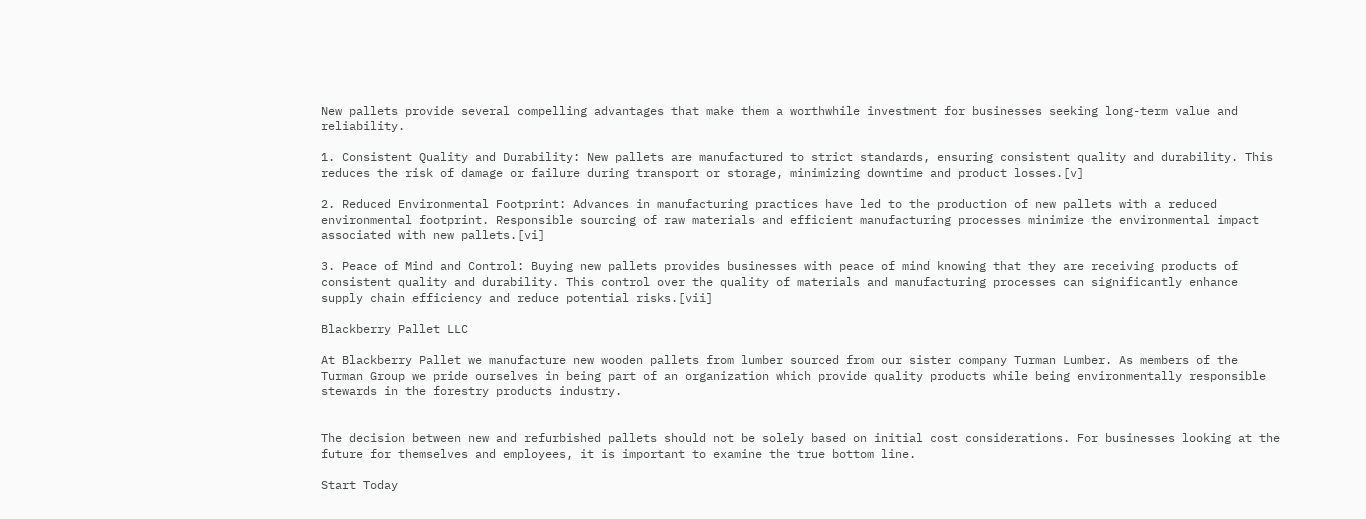New pallets provide several compelling advantages that make them a worthwhile investment for businesses seeking long-term value and reliability.

1. Consistent Quality and Durability: New pallets are manufactured to strict standards, ensuring consistent quality and durability. This reduces the risk of damage or failure during transport or storage, minimizing downtime and product losses.[v]

2. Reduced Environmental Footprint: Advances in manufacturing practices have led to the production of new pallets with a reduced environmental footprint. Responsible sourcing of raw materials and efficient manufacturing processes minimize the environmental impact associated with new pallets.[vi]

3. Peace of Mind and Control: Buying new pallets provides businesses with peace of mind knowing that they are receiving products of consistent quality and durability. This control over the quality of materials and manufacturing processes can significantly enhance supply chain efficiency and reduce potential risks.[vii]

Blackberry Pallet LLC

At Blackberry Pallet we manufacture new wooden pallets from lumber sourced from our sister company Turman Lumber. As members of the Turman Group we pride ourselves in being part of an organization which provide quality products while being environmentally responsible stewards in the forestry products industry.


The decision between new and refurbished pallets should not be solely based on initial cost considerations. For businesses looking at the future for themselves and employees, it is important to examine the true bottom line.

Start Today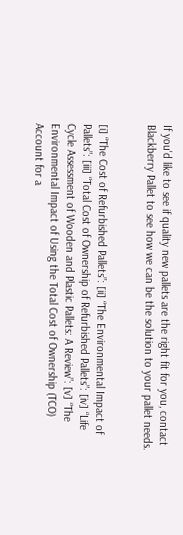If you'd like to see if quality new pallets are the right fit for you, contact Blackberry Pallet to see how we can be the solution to your pallet needs.


[i] “The Cost of Refurbished Pallets”: [ii] “The Environmental Impact of Pallets”: [iii] “Total Cost of Ownership of Refurbished Pallets”: [iv] “Life Cycle Assessment of Wooden and Plastic Pallets: A Review”: [v] “The Environmental Impact of Using the Total Cost of Ownership (TCO) Account for a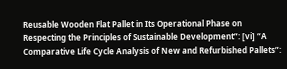Reusable Wooden Flat Pallet in Its Operational Phase on Respecting the Principles of Sustainable Development”: [vi] “A Comparative Life Cycle Analysis of New and Refurbished Pallets”: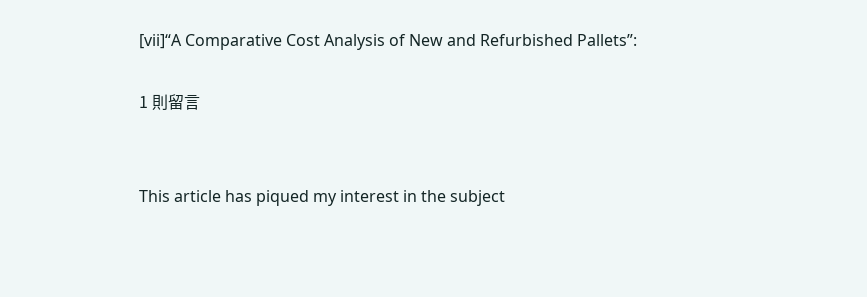[vii]“A Comparative Cost Analysis of New and Refurbished Pallets”:

1 則留言


This article has piqued my interest in the subject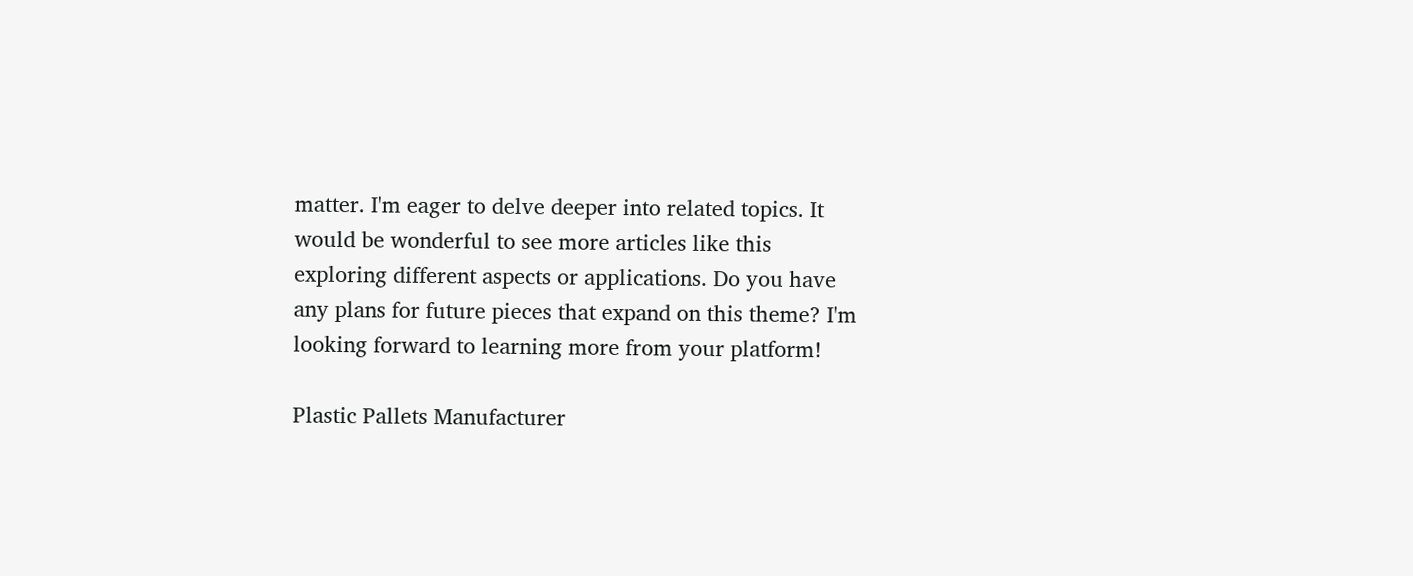matter. I'm eager to delve deeper into related topics. It would be wonderful to see more articles like this exploring different aspects or applications. Do you have any plans for future pieces that expand on this theme? I'm looking forward to learning more from your platform!

Plastic Pallets Manufacturer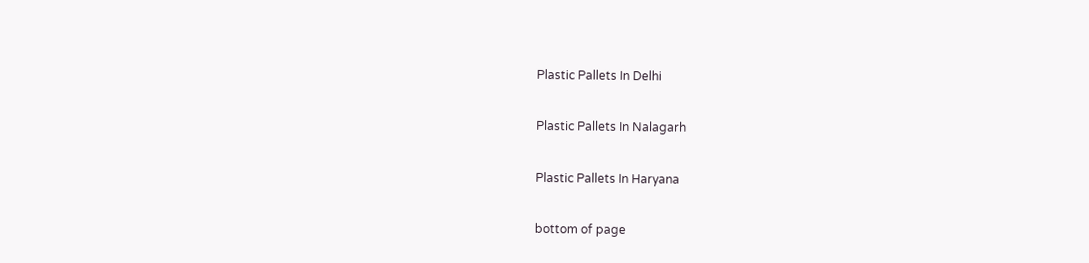Plastic Pallets In Delhi

Plastic Pallets In Nalagarh

Plastic Pallets In Haryana

bottom of page